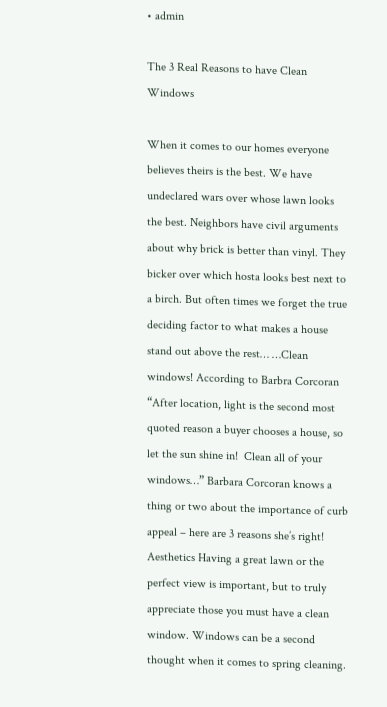• admin

The 3 Real Reasons to have Clean Windows

When it comes to our homes everyone believes theirs is the best. We have undeclared wars over whose lawn looks the best. Neighbors have civil arguments about why brick is better than vinyl. They bicker over which hosta looks best next to a birch. But often times we forget the true deciding factor to what makes a house stand out above the rest… …Clean windows! According to Barbra Corcoran “After location, light is the second most quoted reason a buyer chooses a house, so let the sun shine in!  Clean all of your windows…” Barbara Corcoran knows a thing or two about the importance of curb appeal – here are 3 reasons she’s right! Aesthetics Having a great lawn or the perfect view is important, but to truly appreciate those you must have a clean window. Windows can be a second thought when it comes to spring cleaning.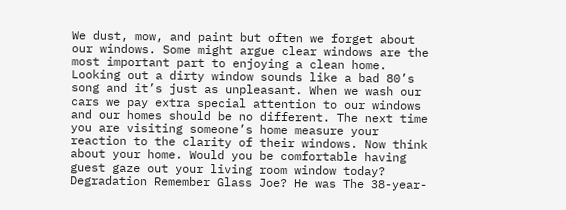We dust, mow, and paint but often we forget about our windows. Some might argue clear windows are the most important part to enjoying a clean home. Looking out a dirty window sounds like a bad 80’s song and it’s just as unpleasant. When we wash our cars we pay extra special attention to our windows and our homes should be no different. The next time you are visiting someone’s home measure your reaction to the clarity of their windows. Now think about your home. Would you be comfortable having guest gaze out your living room window today? Degradation Remember Glass Joe? He was The 38-year-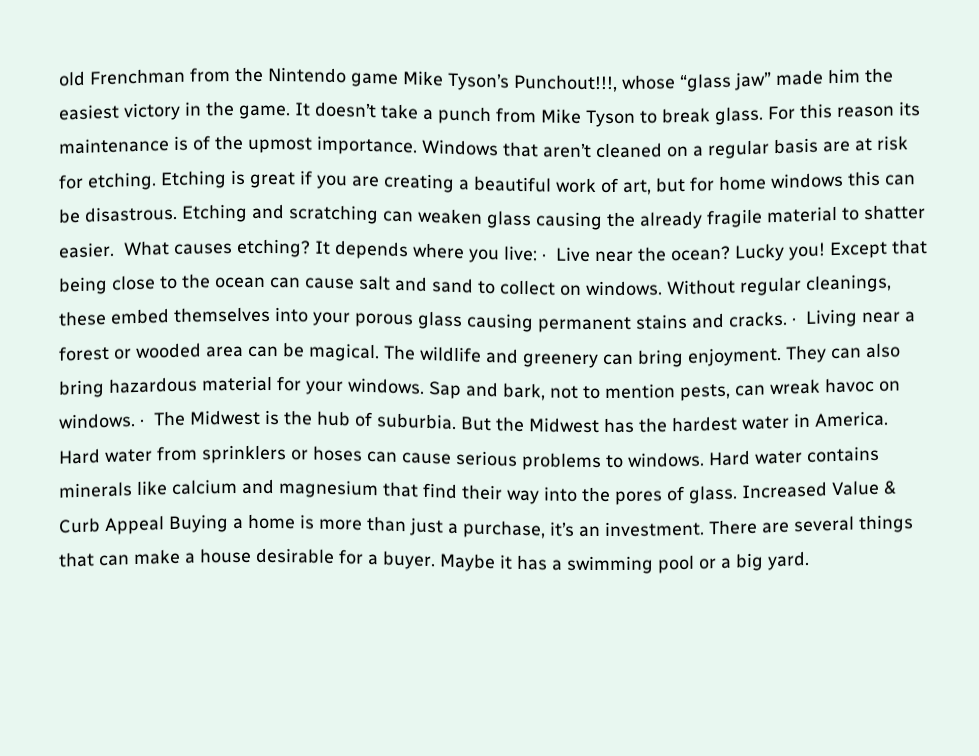old Frenchman from the Nintendo game Mike Tyson’s Punchout!!!, whose “glass jaw” made him the easiest victory in the game. It doesn’t take a punch from Mike Tyson to break glass. For this reason its maintenance is of the upmost importance. Windows that aren’t cleaned on a regular basis are at risk for etching. Etching is great if you are creating a beautiful work of art, but for home windows this can be disastrous. Etching and scratching can weaken glass causing the already fragile material to shatter easier.  What causes etching? It depends where you live: ·  Live near the ocean? Lucky you! Except that being close to the ocean can cause salt and sand to collect on windows. Without regular cleanings, these embed themselves into your porous glass causing permanent stains and cracks. ·  Living near a forest or wooded area can be magical. The wildlife and greenery can bring enjoyment. They can also bring hazardous material for your windows. Sap and bark, not to mention pests, can wreak havoc on windows. ·  The Midwest is the hub of suburbia. But the Midwest has the hardest water in America. Hard water from sprinklers or hoses can cause serious problems to windows. Hard water contains minerals like calcium and magnesium that find their way into the pores of glass. Increased Value & Curb Appeal Buying a home is more than just a purchase, it’s an investment. There are several things that can make a house desirable for a buyer. Maybe it has a swimming pool or a big yard.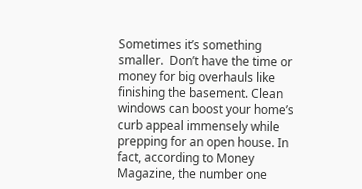Sometimes it’s something smaller.  Don’t have the time or money for big overhauls like finishing the basement. Clean windows can boost your home’s curb appeal immensely while prepping for an open house. In fact, according to Money Magazine, the number one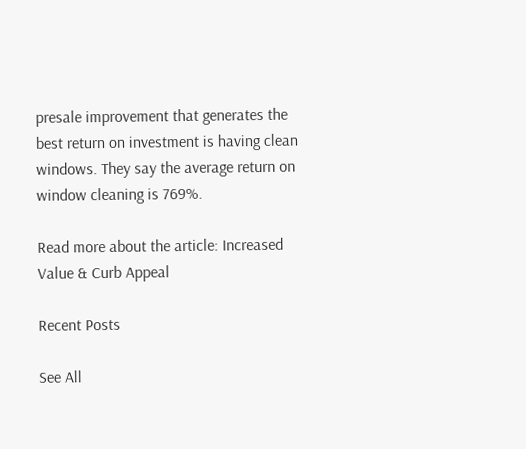presale improvement that generates the best return on investment is having clean windows. They say the average return on window cleaning is 769%.

Read more about the article: Increased Value & Curb Appeal

Recent Posts

See All